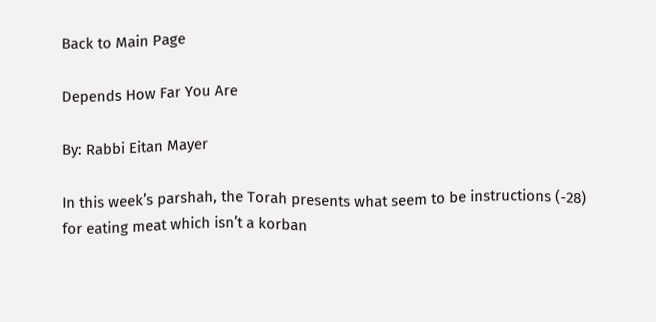Back to Main Page

Depends How Far You Are

By: Rabbi Eitan Mayer

In this week’s parshah, the Torah presents what seem to be instructions (-28) for eating meat which isn’t a korban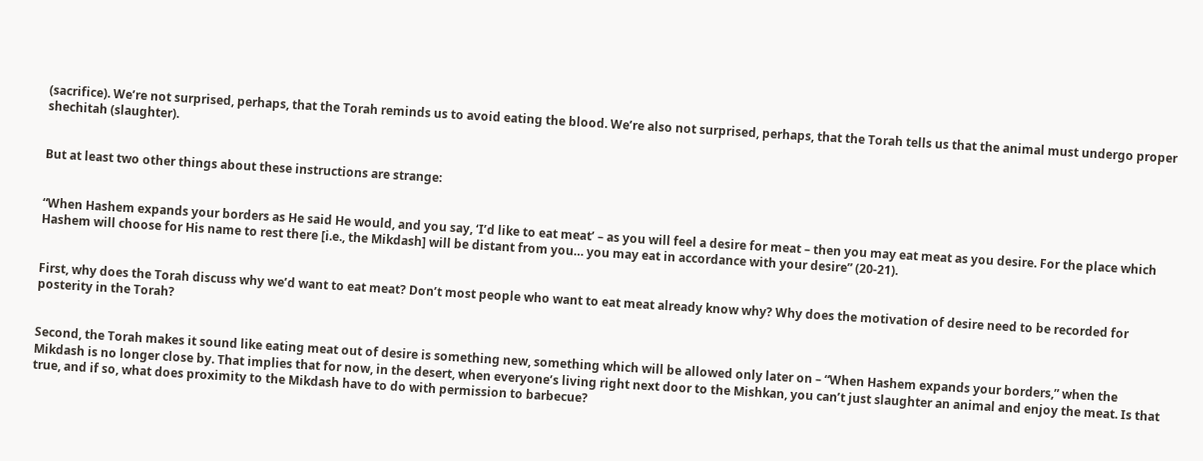(sacrifice). We’re not surprised, perhaps, that the Torah reminds us to avoid eating the blood. We’re also not surprised, perhaps, that the Torah tells us that the animal must undergo proper shechitah (slaughter).


But at least two other things about these instructions are strange:


“When Hashem expands your borders as He said He would, and you say, ‘I’d like to eat meat’ – as you will feel a desire for meat – then you may eat meat as you desire. For the place which Hashem will choose for His name to rest there [i.e., the Mikdash] will be distant from you… you may eat in accordance with your desire” (20-21).


First, why does the Torah discuss why we’d want to eat meat? Don’t most people who want to eat meat already know why? Why does the motivation of desire need to be recorded for posterity in the Torah?


Second, the Torah makes it sound like eating meat out of desire is something new, something which will be allowed only later on – “When Hashem expands your borders,” when the Mikdash is no longer close by. That implies that for now, in the desert, when everyone’s living right next door to the Mishkan, you can’t just slaughter an animal and enjoy the meat. Is that true, and if so, what does proximity to the Mikdash have to do with permission to barbecue?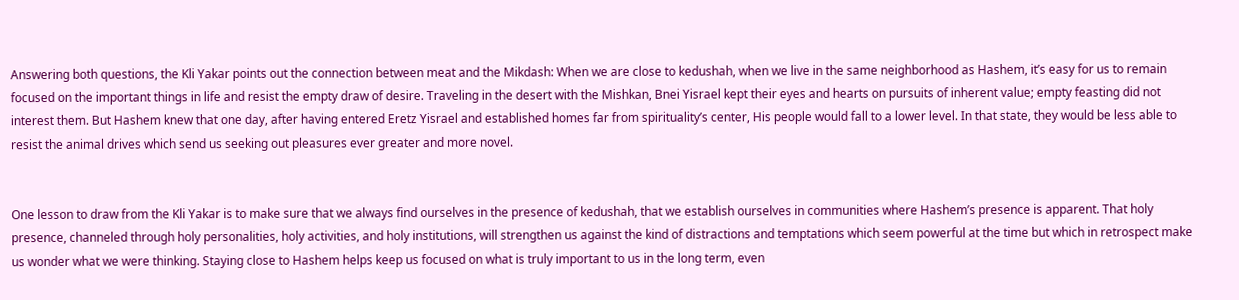Answering both questions, the Kli Yakar points out the connection between meat and the Mikdash: When we are close to kedushah, when we live in the same neighborhood as Hashem, it’s easy for us to remain focused on the important things in life and resist the empty draw of desire. Traveling in the desert with the Mishkan, Bnei Yisrael kept their eyes and hearts on pursuits of inherent value; empty feasting did not interest them. But Hashem knew that one day, after having entered Eretz Yisrael and established homes far from spirituality’s center, His people would fall to a lower level. In that state, they would be less able to resist the animal drives which send us seeking out pleasures ever greater and more novel.


One lesson to draw from the Kli Yakar is to make sure that we always find ourselves in the presence of kedushah, that we establish ourselves in communities where Hashem’s presence is apparent. That holy presence, channeled through holy personalities, holy activities, and holy institutions, will strengthen us against the kind of distractions and temptations which seem powerful at the time but which in retrospect make us wonder what we were thinking. Staying close to Hashem helps keep us focused on what is truly important to us in the long term, even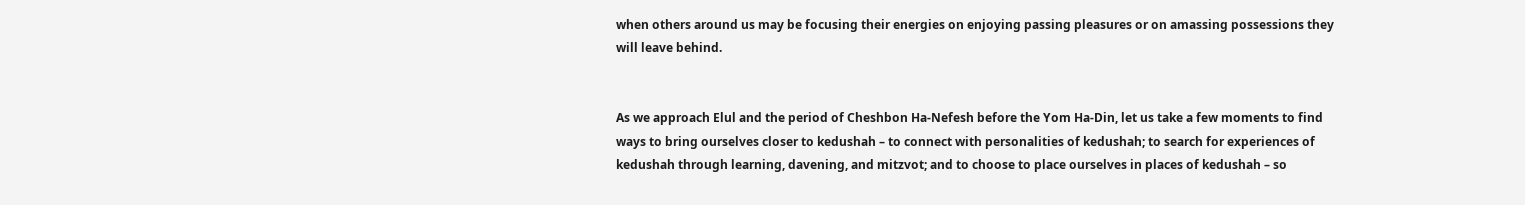when others around us may be focusing their energies on enjoying passing pleasures or on amassing possessions they will leave behind.


As we approach Elul and the period of Cheshbon Ha-Nefesh before the Yom Ha-Din, let us take a few moments to find ways to bring ourselves closer to kedushah – to connect with personalities of kedushah; to search for experiences of kedushah through learning, davening, and mitzvot; and to choose to place ourselves in places of kedushah – so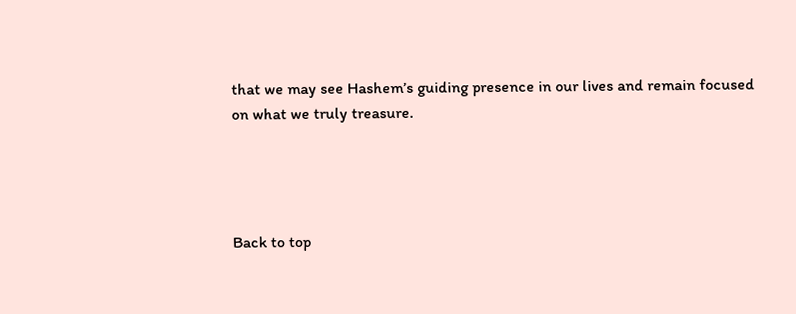that we may see Hashem’s guiding presence in our lives and remain focused on what we truly treasure.




Back to top